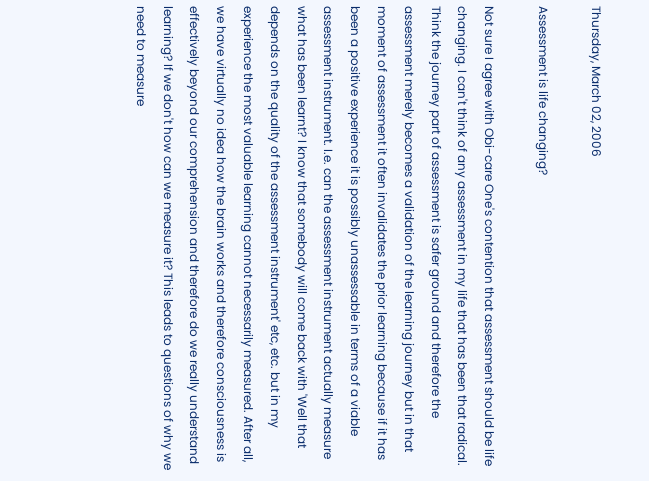Thursday, March 02, 2006

Assessment is life changing?

Not sure I agree with Obi-care One's contention that assessment should be life changing. I can't think of any assessment in my life that has been that radical. Think the journey part of assessment is safer ground and therefore the assessment merely becomes a validation of the learning journey but in that moment of assessment it often invalidates the prior learning because if it has been a positive experience it is possibly unassessable in terms of a viable assessment instrument. I.e. can the assessment instrument actually measure what has been learnt? I know that somebody will come back with 'Well that depends on the quality of the assessment instrument' etc, etc. but in my experience the most valuable learning cannot necessarily measured. After all, we have virtually no idea how the brain works and therefore consciousness is effectively beyond our comprehension and therefore do we really understand learning? If we don't how can we measure it? This leads to questions of why we need to measure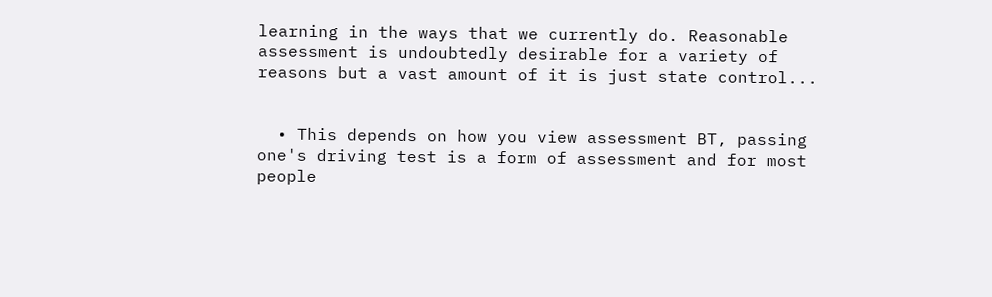learning in the ways that we currently do. Reasonable assessment is undoubtedly desirable for a variety of reasons but a vast amount of it is just state control...


  • This depends on how you view assessment BT, passing one's driving test is a form of assessment and for most people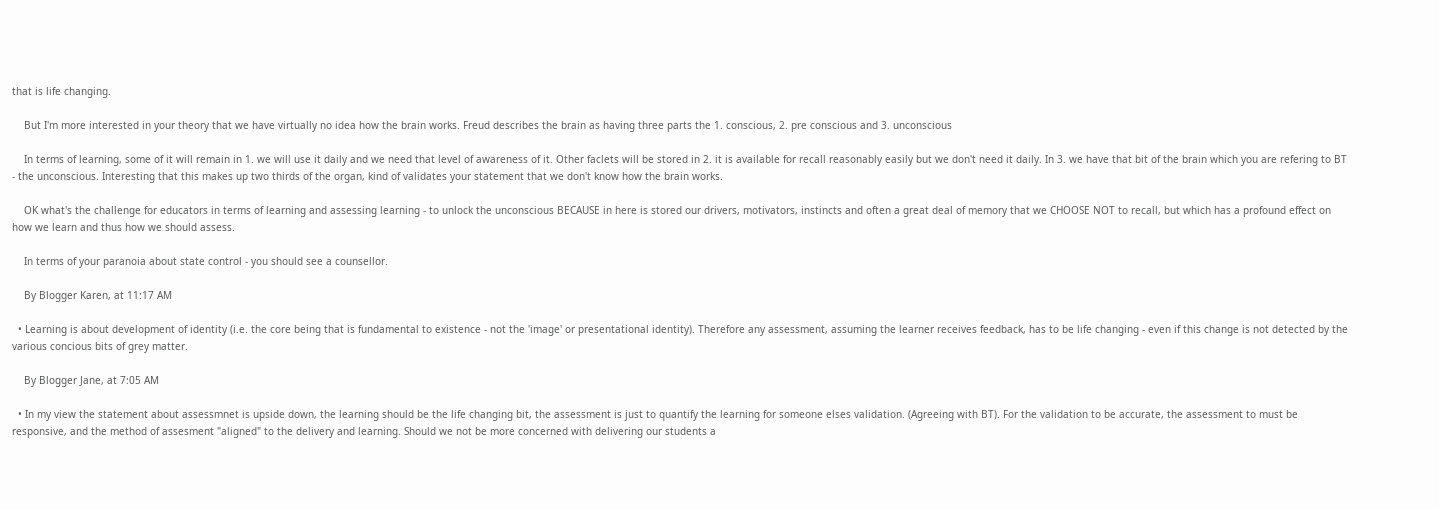that is life changing.

    But I'm more interested in your theory that we have virtually no idea how the brain works. Freud describes the brain as having three parts the 1. conscious, 2. pre conscious and 3. unconscious

    In terms of learning, some of it will remain in 1. we will use it daily and we need that level of awareness of it. Other faclets will be stored in 2. it is available for recall reasonably easily but we don't need it daily. In 3. we have that bit of the brain which you are refering to BT - the unconscious. Interesting that this makes up two thirds of the organ, kind of validates your statement that we don't know how the brain works.

    OK what's the challenge for educators in terms of learning and assessing learning - to unlock the unconscious BECAUSE in here is stored our drivers, motivators, instincts and often a great deal of memory that we CHOOSE NOT to recall, but which has a profound effect on how we learn and thus how we should assess.

    In terms of your paranoia about state control - you should see a counsellor.

    By Blogger Karen, at 11:17 AM

  • Learning is about development of identity (i.e. the core being that is fundamental to existence - not the 'image' or presentational identity). Therefore any assessment, assuming the learner receives feedback, has to be life changing - even if this change is not detected by the various concious bits of grey matter.

    By Blogger Jane, at 7:05 AM

  • In my view the statement about assessmnet is upside down, the learning should be the life changing bit, the assessment is just to quantify the learning for someone elses validation. (Agreeing with BT). For the validation to be accurate, the assessment to must be responsive, and the method of assesment "aligned" to the delivery and learning. Should we not be more concerned with delivering our students a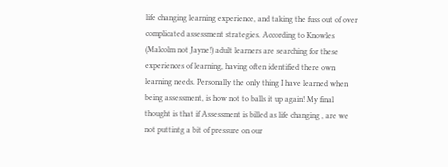life changing learning experience, and taking the fuss out of over complicated assessment strategies. According to Knowles (Malcolm not Jayne!) adult learners are searching for these experiences of learning, having often identified there own learning needs. Personally the only thing I have learned when being assessment, is how not to balls it up again! My final thought is that if Assessment is billed as life changing , are we not puttintg a bit of pressure on our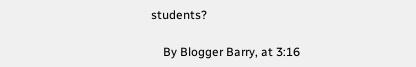students?

    By Blogger Barry, at 3:16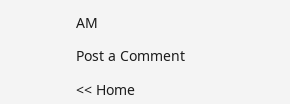AM

Post a Comment

<< Home